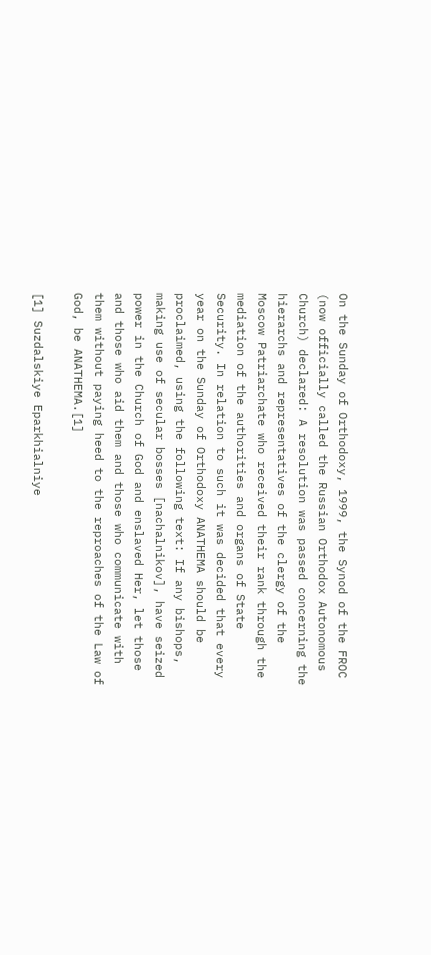On the Sunday of Orthodoxy, 1999, the Synod of the FROC (now officially called the Russian Orthodox Autonomous Church) declared: A resolution was passed concerning the hierarchs and representatives of the clergy of the Moscow Patriarchate who received their rank through the mediation of the authorities and organs of State Security. In relation to such it was decided that every year on the Sunday of Orthodoxy ANATHEMA should be proclaimed, using the following text: If any bishops, making use of secular bosses [nachalnikov], have seized power in the Church of God and enslaved Her, let those and those who aid them and those who communicate with them without paying heed to the reproaches of the Law of God, be ANATHEMA.[1]

[1] Suzdalskiye Eparkhialniye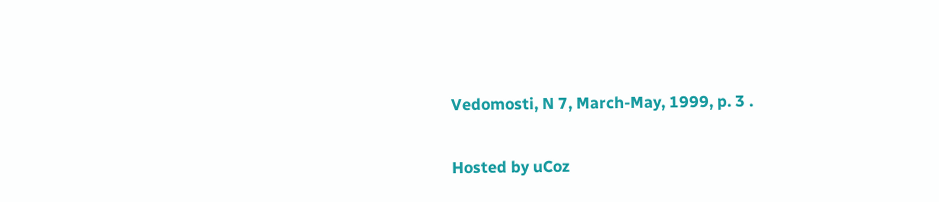Vedomosti, N 7, March-May, 1999, p. 3 .

Hosted by uCoz